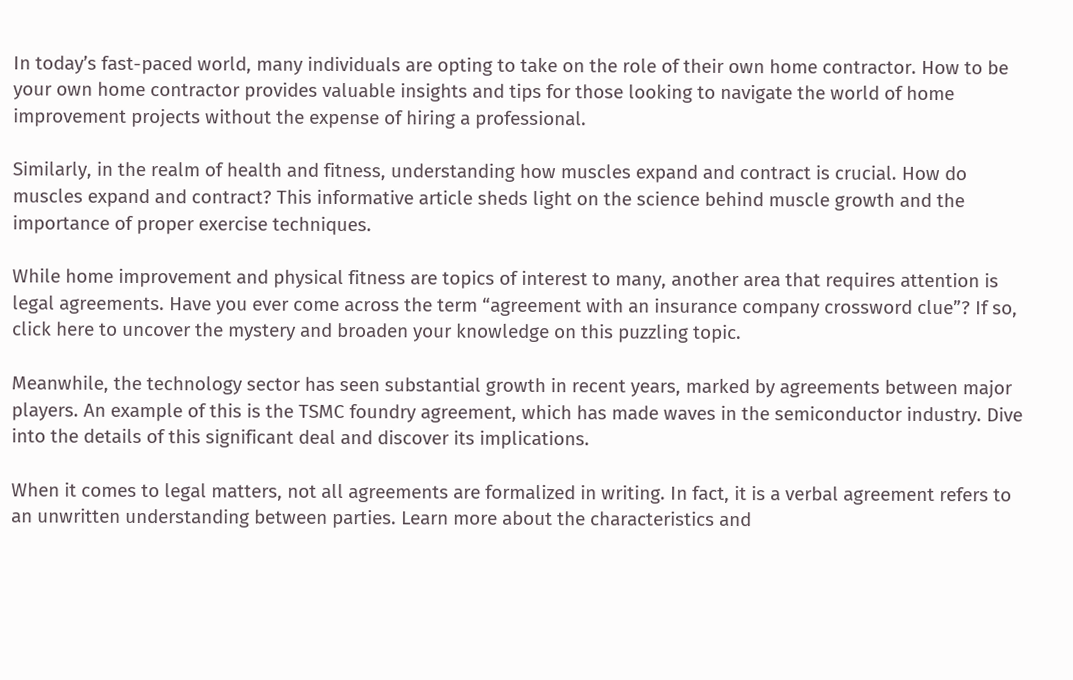In today’s fast-paced world, many individuals are opting to take on the role of their own home contractor. How to be your own home contractor provides valuable insights and tips for those looking to navigate the world of home improvement projects without the expense of hiring a professional.

Similarly, in the realm of health and fitness, understanding how muscles expand and contract is crucial. How do muscles expand and contract? This informative article sheds light on the science behind muscle growth and the importance of proper exercise techniques.

While home improvement and physical fitness are topics of interest to many, another area that requires attention is legal agreements. Have you ever come across the term “agreement with an insurance company crossword clue”? If so, click here to uncover the mystery and broaden your knowledge on this puzzling topic.

Meanwhile, the technology sector has seen substantial growth in recent years, marked by agreements between major players. An example of this is the TSMC foundry agreement, which has made waves in the semiconductor industry. Dive into the details of this significant deal and discover its implications.

When it comes to legal matters, not all agreements are formalized in writing. In fact, it is a verbal agreement refers to an unwritten understanding between parties. Learn more about the characteristics and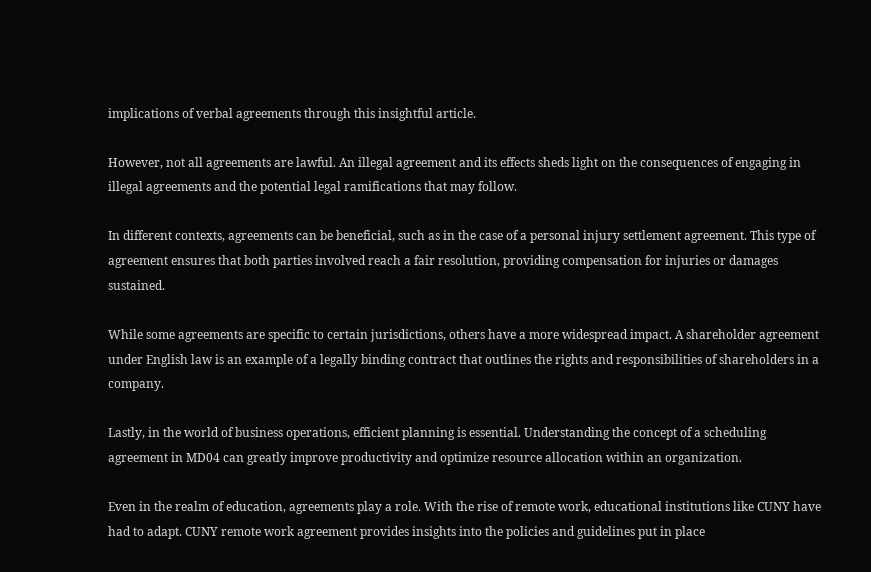implications of verbal agreements through this insightful article.

However, not all agreements are lawful. An illegal agreement and its effects sheds light on the consequences of engaging in illegal agreements and the potential legal ramifications that may follow.

In different contexts, agreements can be beneficial, such as in the case of a personal injury settlement agreement. This type of agreement ensures that both parties involved reach a fair resolution, providing compensation for injuries or damages sustained.

While some agreements are specific to certain jurisdictions, others have a more widespread impact. A shareholder agreement under English law is an example of a legally binding contract that outlines the rights and responsibilities of shareholders in a company.

Lastly, in the world of business operations, efficient planning is essential. Understanding the concept of a scheduling agreement in MD04 can greatly improve productivity and optimize resource allocation within an organization.

Even in the realm of education, agreements play a role. With the rise of remote work, educational institutions like CUNY have had to adapt. CUNY remote work agreement provides insights into the policies and guidelines put in place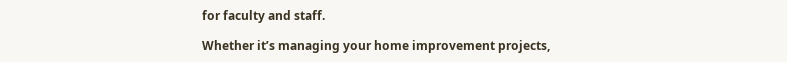for faculty and staff.

Whether it’s managing your home improvement projects,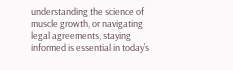understanding the science of muscle growth, or navigating legal agreements, staying informed is essential in today’s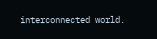interconnected world.